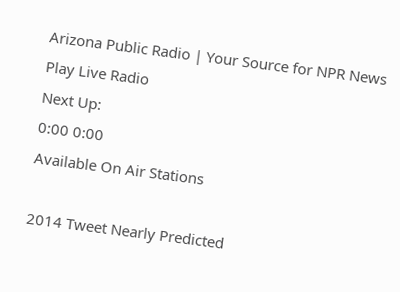Arizona Public Radio | Your Source for NPR News
Play Live Radio
Next Up:
0:00 0:00
Available On Air Stations

2014 Tweet Nearly Predicted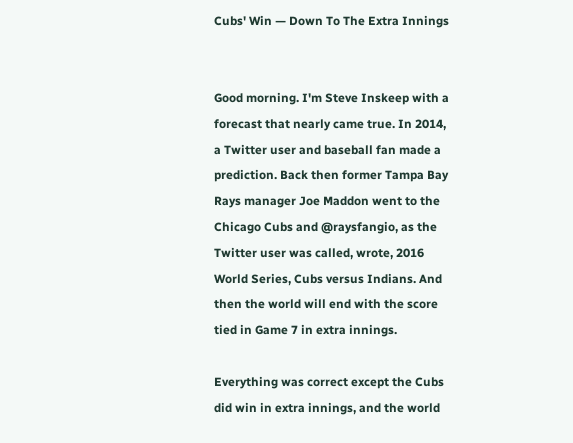Cubs' Win — Down To The Extra Innings


Good morning. I'm Steve Inskeep with a forecast that nearly came true. In 2014, a Twitter user and baseball fan made a prediction. Back then former Tampa Bay Rays manager Joe Maddon went to the Chicago Cubs and @raysfangio, as the Twitter user was called, wrote, 2016 World Series, Cubs versus Indians. And then the world will end with the score tied in Game 7 in extra innings.

Everything was correct except the Cubs did win in extra innings, and the world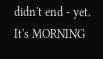didn't end - yet. It's MORNING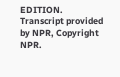EDITION. Transcript provided by NPR, Copyright NPR.